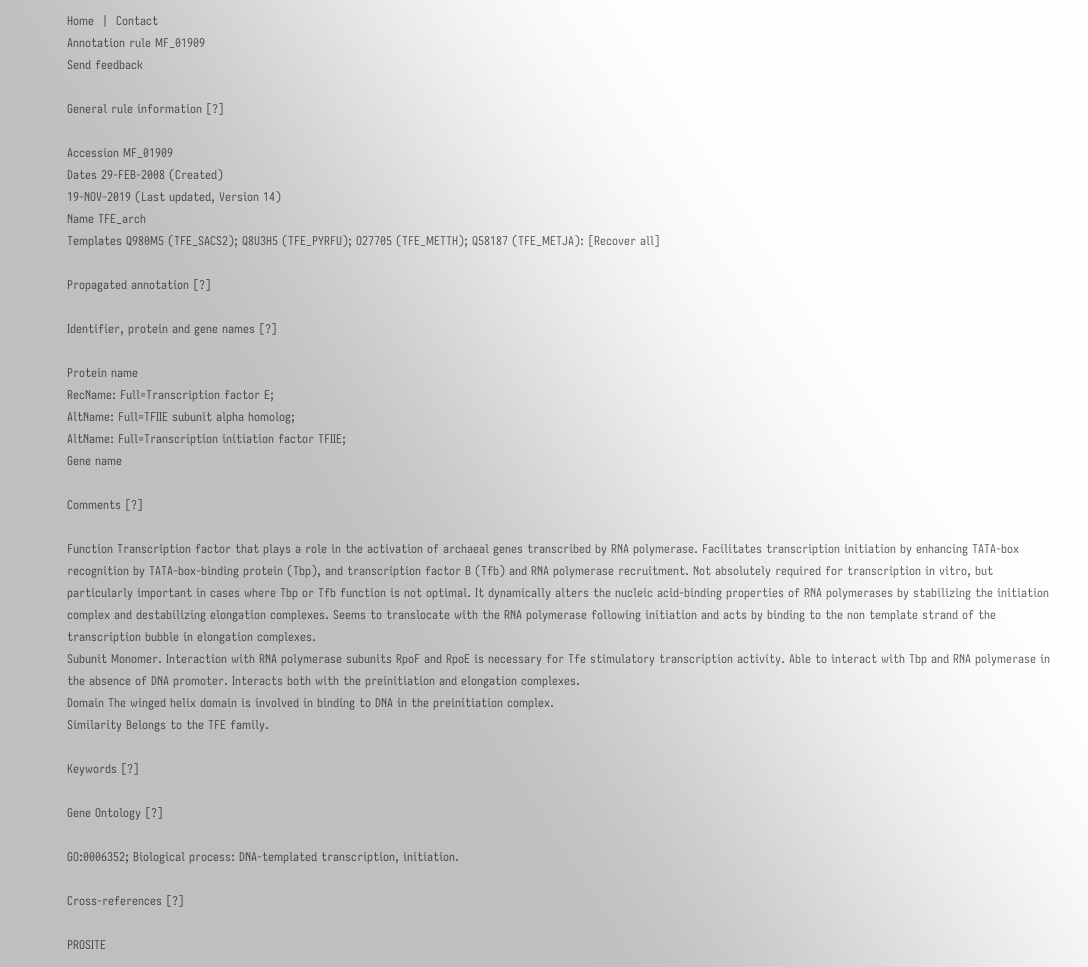Home  |  Contact
Annotation rule MF_01909
Send feedback

General rule information [?]

Accession MF_01909
Dates 29-FEB-2008 (Created)
19-NOV-2019 (Last updated, Version 14)
Name TFE_arch
Templates Q980M5 (TFE_SACS2); Q8U3H5 (TFE_PYRFU); O27705 (TFE_METTH); Q58187 (TFE_METJA): [Recover all]

Propagated annotation [?]

Identifier, protein and gene names [?]

Protein name
RecName: Full=Transcription factor E;
AltName: Full=TFIIE subunit alpha homolog;
AltName: Full=Transcription initiation factor TFIIE;
Gene name

Comments [?]

Function Transcription factor that plays a role in the activation of archaeal genes transcribed by RNA polymerase. Facilitates transcription initiation by enhancing TATA-box recognition by TATA-box-binding protein (Tbp), and transcription factor B (Tfb) and RNA polymerase recruitment. Not absolutely required for transcription in vitro, but particularly important in cases where Tbp or Tfb function is not optimal. It dynamically alters the nucleic acid-binding properties of RNA polymerases by stabilizing the initiation complex and destabilizing elongation complexes. Seems to translocate with the RNA polymerase following initiation and acts by binding to the non template strand of the transcription bubble in elongation complexes.
Subunit Monomer. Interaction with RNA polymerase subunits RpoF and RpoE is necessary for Tfe stimulatory transcription activity. Able to interact with Tbp and RNA polymerase in the absence of DNA promoter. Interacts both with the preinitiation and elongation complexes.
Domain The winged helix domain is involved in binding to DNA in the preinitiation complex.
Similarity Belongs to the TFE family.

Keywords [?]

Gene Ontology [?]

GO:0006352; Biological process: DNA-templated transcription, initiation.

Cross-references [?]

PROSITE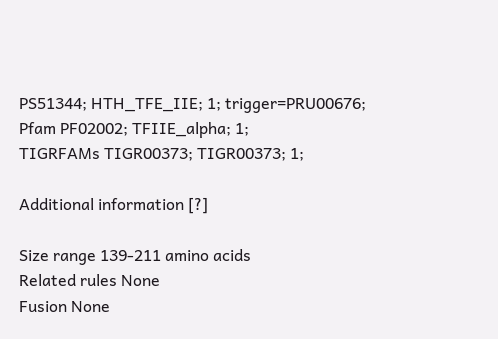PS51344; HTH_TFE_IIE; 1; trigger=PRU00676;
Pfam PF02002; TFIIE_alpha; 1;
TIGRFAMs TIGR00373; TIGR00373; 1;

Additional information [?]

Size range 139-211 amino acids
Related rules None
Fusion None